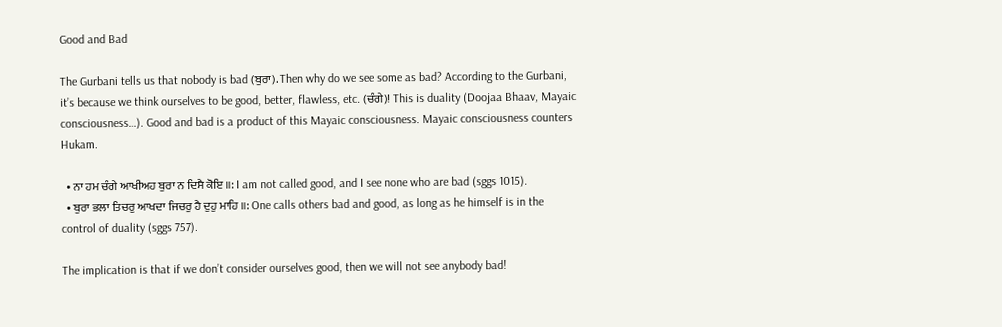Good and Bad

The Gurbani tells us that nobody is bad (ਬੁਰਾ). Then why do we see some as bad? According to the Gurbani, it’s because we think ourselves to be good, better, flawless, etc. (ਚੰਗੇ)! This is duality (Doojaa Bhaav, Mayaic consciousness…). Good and bad is a product of this Mayaic consciousness. Mayaic consciousness counters Hukam.

  • ਨਾ ਹਮ ਚੰਗੇ ਆਖੀਅਹ ਬੁਰਾ ਨ ਦਿਸੈ ਕੋਇ ॥: I am not called good, and I see none who are bad (sggs 1015).
  • ਬੁਰਾ ਭਲਾ ਤਿਚਰੁ ਆਖਦਾ ਜਿਚਰੁ ਹੈ ਦੁਹੁ ਮਾਹਿ ॥: One calls others bad and good, as long as he himself is in the control of duality (sggs 757).

The implication is that if we don’t consider ourselves good, then we will not see anybody bad!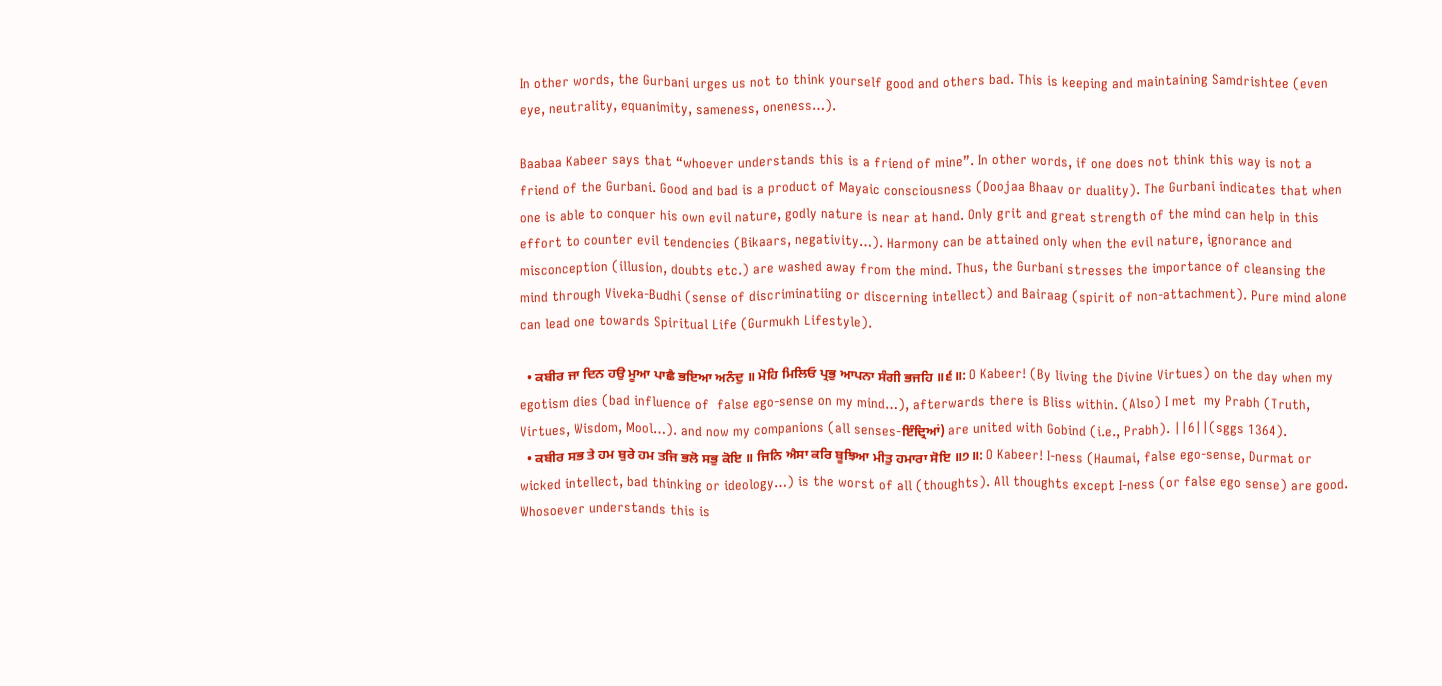In other words, the Gurbani urges us not to think yourself good and others bad. This is keeping and maintaining Samdrishtee (even eye, neutrality, equanimity, sameness, oneness…).

Baabaa Kabeer says that “whoever understands this is a friend of mine”. In other words, if one does not think this way is not a friend of the Gurbani. Good and bad is a product of Mayaic consciousness (Doojaa Bhaav or duality). The Gurbani indicates that when one is able to conquer his own evil nature, godly nature is near at hand. Only grit and great strength of the mind can help in this effort to counter evil tendencies (Bikaars, negativity…). Harmony can be attained only when the evil nature, ignorance and misconception (illusion, doubts etc.) are washed away from the mind. Thus, the Gurbani stresses the importance of cleansing the mind through Viveka-Budhi (sense of discriminatiing or discerning intellect) and Bairaag (spirit of non-attachment). Pure mind alone can lead one towards Spiritual Life (Gurmukh Lifestyle).

  • ਕਬੀਰ ਜਾ ਦਿਨ ਹਉ ਮੂਆ ਪਾਛੈ ਭਇਆ ਅਨੰਦੁ ॥ ਮੋਹਿ ਮਿਲਿਓ ਪ੍ਰਭੁ ਆਪਨਾ ਸੰਗੀ ਭਜਹਿ ॥੬॥: O Kabeer! (By living the Divine Virtues) on the day when my egotism dies (bad influence of  false ego-sense on my mind…), afterwards there is Bliss within. (Also) I met  my Prabh (Truth, Virtues, Wisdom, Mool…). and now my companions (all senses-ਇੰਦ੍ਰਿਆਂ) are united with Gobind (i.e., Prabh). ||6||(sggs 1364).
  • ਕਬੀਰ ਸਭ ਤੇ ਹਮ ਬੁਰੇ ਹਮ ਤਜਿ ਭਲੋ ਸਭੁ ਕੋਇ ॥ ਜਿਨਿ ਐਸਾ ਕਰਿ ਬੂਝਿਆ ਮੀਤੁ ਹਮਾਰਾ ਸੋਇ ॥੭॥: O Kabeer! I-ness (Haumai, false ego-sense, Durmat or wicked intellect, bad thinking or ideology…) is the worst of all (thoughts). All thoughts except I-ness (or false ego sense) are good. Whosoever understands this is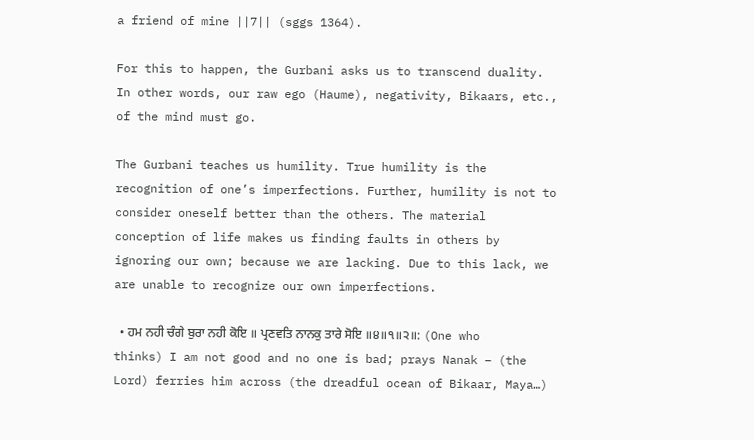a friend of mine ||7|| (sggs 1364).

For this to happen, the Gurbani asks us to transcend duality. In other words, our raw ego (Haume), negativity, Bikaars, etc., of the mind must go.

The Gurbani teaches us humility. True humility is the recognition of one’s imperfections. Further, humility is not to consider oneself better than the others. The material conception of life makes us finding faults in others by ignoring our own; because we are lacking. Due to this lack, we are unable to recognize our own imperfections.

  • ਹਮ ਨਹੀ ਚੰਗੇ ਬੁਰਾ ਨਹੀ ਕੋਇ ॥ ਪ੍ਰਣਵਤਿ ਨਾਨਕੁ ਤਾਰੇ ਸੋਇ ॥੪॥੧॥੨॥: (One who thinks) I am not good and no one is bad; prays Nanak – (the Lord) ferries him across (the dreadful ocean of Bikaar, Maya…)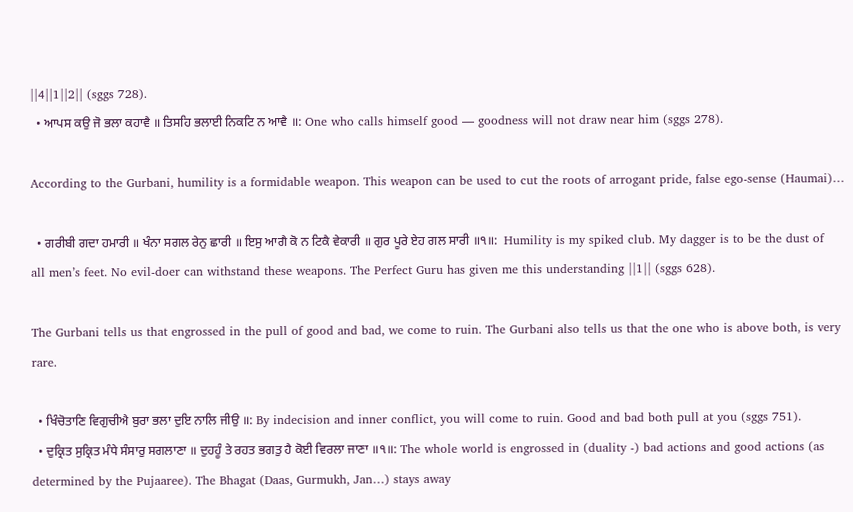||4||1||2|| (sggs 728).
  • ਆਪਸ ਕਉ ਜੋ ਭਲਾ ਕਹਾਵੈ ॥ ਤਿਸਹਿ ਭਲਾਈ ਨਿਕਟਿ ਨ ਆਵੈ ॥: One who calls himself good — goodness will not draw near him (sggs 278).

According to the Gurbani, humility is a formidable weapon. This weapon can be used to cut the roots of arrogant pride, false ego-sense (Haumai)…

  • ਗਰੀਬੀ ਗਦਾ ਹਮਾਰੀ ॥ ਖੰਨਾ ਸਗਲ ਰੇਨੁ ਛਾਰੀ ॥ ਇਸੁ ਆਗੈ ਕੋ ਨ ਟਿਕੈ ਵੇਕਾਰੀ ॥ ਗੁਰ ਪੂਰੇ ਏਹ ਗਲ ਸਾਰੀ ॥੧॥:  Humility is my spiked club. My dagger is to be the dust of all men’s feet. No evil-doer can withstand these weapons. The Perfect Guru has given me this understanding ||1|| (sggs 628).

The Gurbani tells us that engrossed in the pull of good and bad, we come to ruin. The Gurbani also tells us that the one who is above both, is very rare.

  • ਖਿੰਚੋਤਾਣਿ ਵਿਗੁਚੀਐ ਬੁਰਾ ਭਲਾ ਦੁਇ ਨਾਲਿ ਜੀਉ ॥: By indecision and inner conflict, you will come to ruin. Good and bad both pull at you (sggs 751).
  • ਦੁਕ੍ਰਿਤ ਸੁਕ੍ਰਿਤ ਮੰਧੇ ਸੰਸਾਰੁ ਸਗਲਾਣਾ ॥ ਦੁਹਹੂੰ ਤੇ ਰਹਤ ਭਗਤੁ ਹੈ ਕੋਈ ਵਿਰਲਾ ਜਾਣਾ ॥੧॥: The whole world is engrossed in (duality -) bad actions and good actions (as determined by the Pujaaree). The Bhagat (Daas, Gurmukh, Jan…) stays away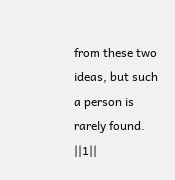from these two ideas, but such a person is rarely found. ||1||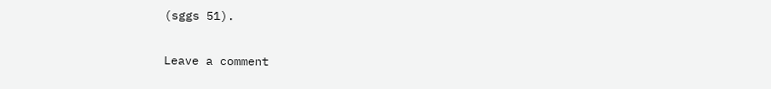(sggs 51).

Leave a comment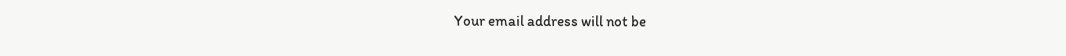Your email address will not be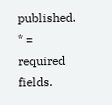published. * = required fields.